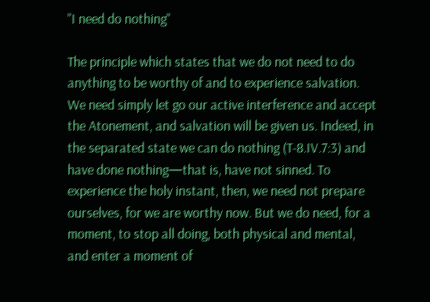"I need do nothing"

The principle which states that we do not need to do anything to be worthy of and to experience salvation. We need simply let go our active interference and accept the Atonement, and salvation will be given us. Indeed, in the separated state we can do nothing (T-8.IV.7:3) and have done nothing—that is, have not sinned. To experience the holy instant, then, we need not prepare ourselves, for we are worthy now. But we do need, for a moment, to stop all doing, both physical and mental, and enter a moment of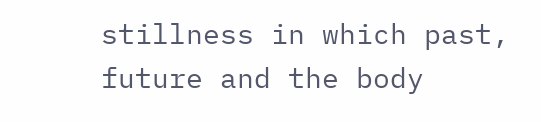stillness in which past, future and the body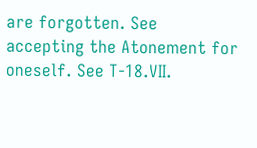are forgotten. See accepting the Atonement for oneself. See T-18.VII.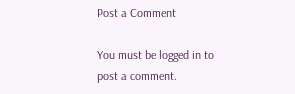Post a Comment

You must be logged in to post a comment.